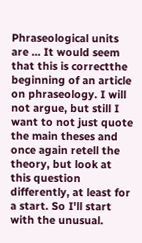Phraseological units are ... It would seem that this is correctthe beginning of an article on phraseology. I will not argue, but still I want to not just quote the main theses and once again retell the theory, but look at this question differently, at least for a start. So I'll start with the unusual.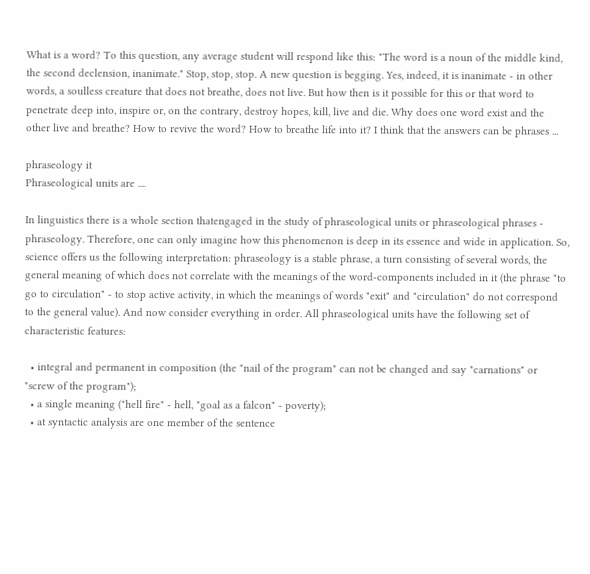What is a word? To this question, any average student will respond like this: "The word is a noun of the middle kind, the second declension, inanimate." Stop, stop, stop. A new question is begging. Yes, indeed, it is inanimate - in other words, a soulless creature that does not breathe, does not live. But how then is it possible for this or that word to penetrate deep into, inspire or, on the contrary, destroy hopes, kill, live and die. Why does one word exist and the other live and breathe? How to revive the word? How to breathe life into it? I think that the answers can be phrases ...

phraseology it
Phraseological units are ....

In linguistics there is a whole section thatengaged in the study of phraseological units or phraseological phrases - phraseology. Therefore, one can only imagine how this phenomenon is deep in its essence and wide in application. So, science offers us the following interpretation: phraseology is a stable phrase, a turn consisting of several words, the general meaning of which does not correlate with the meanings of the word-components included in it (the phrase "to go to circulation" - to stop active activity, in which the meanings of words "exit" and "circulation" do not correspond to the general value). And now consider everything in order. All phraseological units have the following set of characteristic features:

  • integral and permanent in composition (the "nail of the program" can not be changed and say "carnations" or "screw of the program");
  • a single meaning ("hell fire" - hell, "goal as a falcon" - poverty);
  • at syntactic analysis are one member of the sentence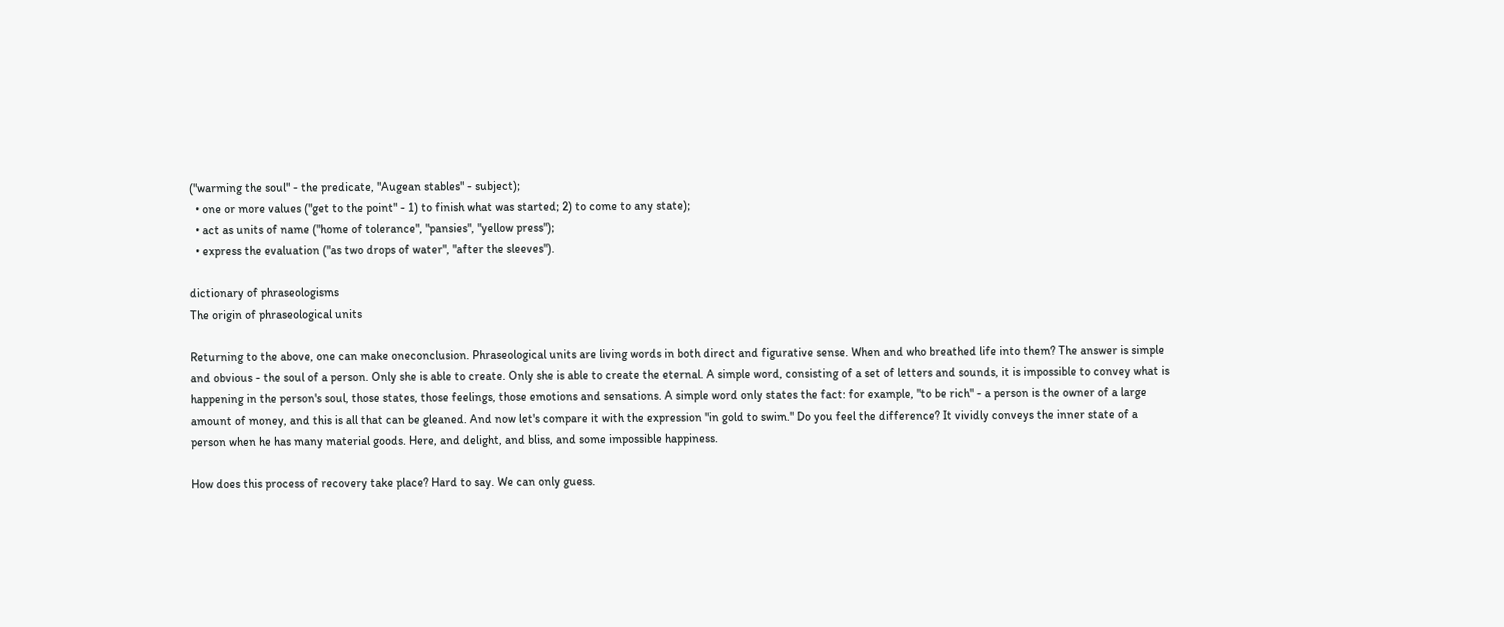("warming the soul" - the predicate, "Augean stables" - subject);
  • one or more values ("get to the point" - 1) to finish what was started; 2) to come to any state);
  • act as units of name ("home of tolerance", "pansies", "yellow press");
  • express the evaluation ("as two drops of water", "after the sleeves").

dictionary of phraseologisms
The origin of phraseological units

Returning to the above, one can make oneconclusion. Phraseological units are living words in both direct and figurative sense. When and who breathed life into them? The answer is simple and obvious - the soul of a person. Only she is able to create. Only she is able to create the eternal. A simple word, consisting of a set of letters and sounds, it is impossible to convey what is happening in the person's soul, those states, those feelings, those emotions and sensations. A simple word only states the fact: for example, "to be rich" - a person is the owner of a large amount of money, and this is all that can be gleaned. And now let's compare it with the expression "in gold to swim." Do you feel the difference? It vividly conveys the inner state of a person when he has many material goods. Here, and delight, and bliss, and some impossible happiness.

How does this process of recovery take place? Hard to say. We can only guess.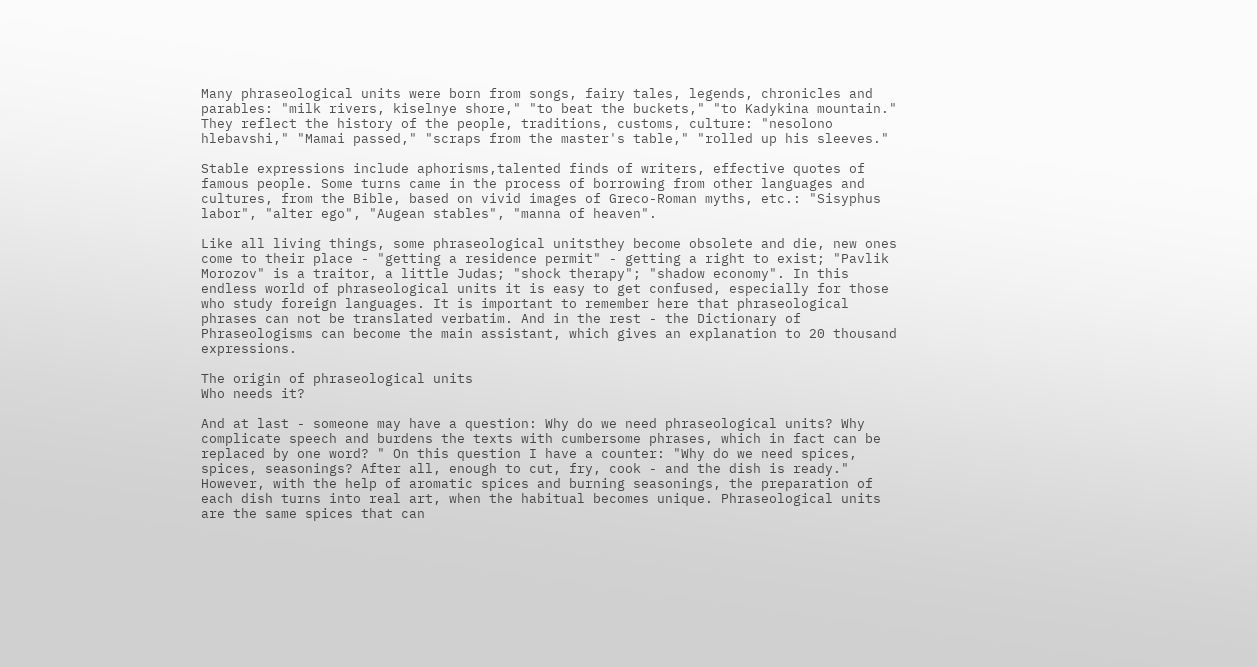Many phraseological units were born from songs, fairy tales, legends, chronicles and parables: "milk rivers, kiselnye shore," "to beat the buckets," "to Kadykina mountain." They reflect the history of the people, traditions, customs, culture: "nesolono hlebavshi," "Mamai passed," "scraps from the master's table," "rolled up his sleeves."

Stable expressions include aphorisms,talented finds of writers, effective quotes of famous people. Some turns came in the process of borrowing from other languages and cultures, from the Bible, based on vivid images of Greco-Roman myths, etc.: "Sisyphus labor", "alter ego", "Augean stables", "manna of heaven".

Like all living things, some phraseological unitsthey become obsolete and die, new ones come to their place - "getting a residence permit" - getting a right to exist; "Pavlik Morozov" is a traitor, a little Judas; "shock therapy"; "shadow economy". In this endless world of phraseological units it is easy to get confused, especially for those who study foreign languages. It is important to remember here that phraseological phrases can not be translated verbatim. And in the rest - the Dictionary of Phraseologisms can become the main assistant, which gives an explanation to 20 thousand expressions.

The origin of phraseological units
Who needs it?

And at last - someone may have a question: Why do we need phraseological units? Why complicate speech and burdens the texts with cumbersome phrases, which in fact can be replaced by one word? " On this question I have a counter: "Why do we need spices, spices, seasonings? After all, enough to cut, fry, cook - and the dish is ready." However, with the help of aromatic spices and burning seasonings, the preparation of each dish turns into real art, when the habitual becomes unique. Phraseological units are the same spices that can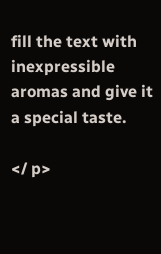fill the text with inexpressible aromas and give it a special taste.

</ p>